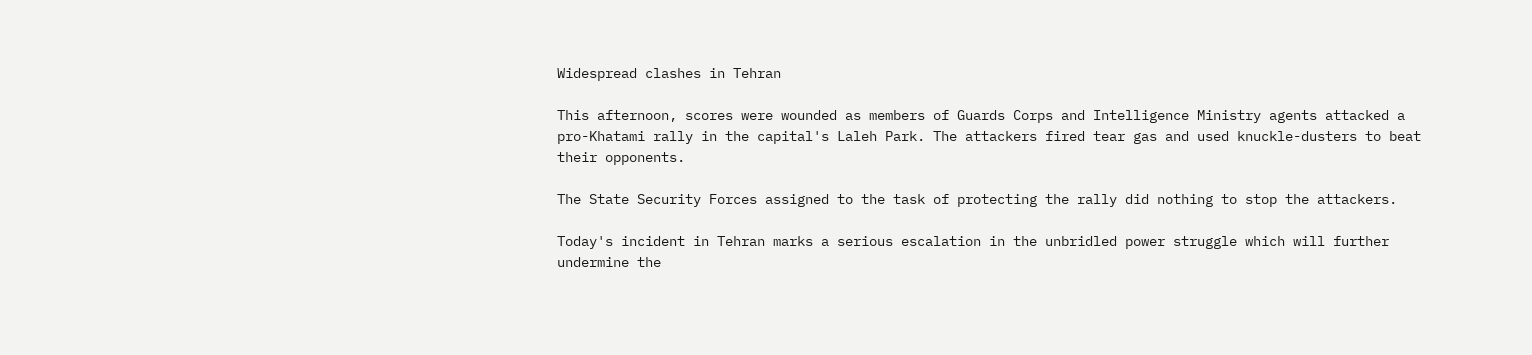Widespread clashes in Tehran

This afternoon, scores were wounded as members of Guards Corps and Intelligence Ministry agents attacked a pro-Khatami rally in the capital's Laleh Park. The attackers fired tear gas and used knuckle-dusters to beat their opponents.

The State Security Forces assigned to the task of protecting the rally did nothing to stop the attackers.

Today's incident in Tehran marks a serious escalation in the unbridled power struggle which will further undermine the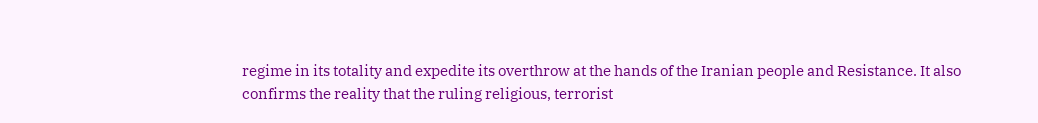regime in its totality and expedite its overthrow at the hands of the Iranian people and Resistance. It also confirms the reality that the ruling religious, terrorist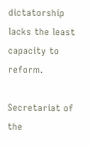dictatorship lacks the least capacity to reform.

Secretariat of the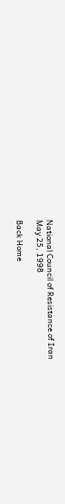National Council of Resistance of Iran
May 25, 1998

Back Home